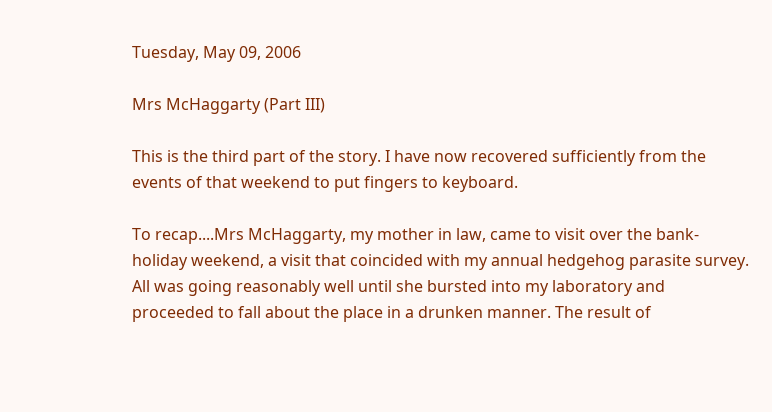Tuesday, May 09, 2006

Mrs McHaggarty (Part III)

This is the third part of the story. I have now recovered sufficiently from the events of that weekend to put fingers to keyboard.

To recap....Mrs McHaggarty, my mother in law, came to visit over the bank-holiday weekend, a visit that coincided with my annual hedgehog parasite survey. All was going reasonably well until she bursted into my laboratory and proceeded to fall about the place in a drunken manner. The result of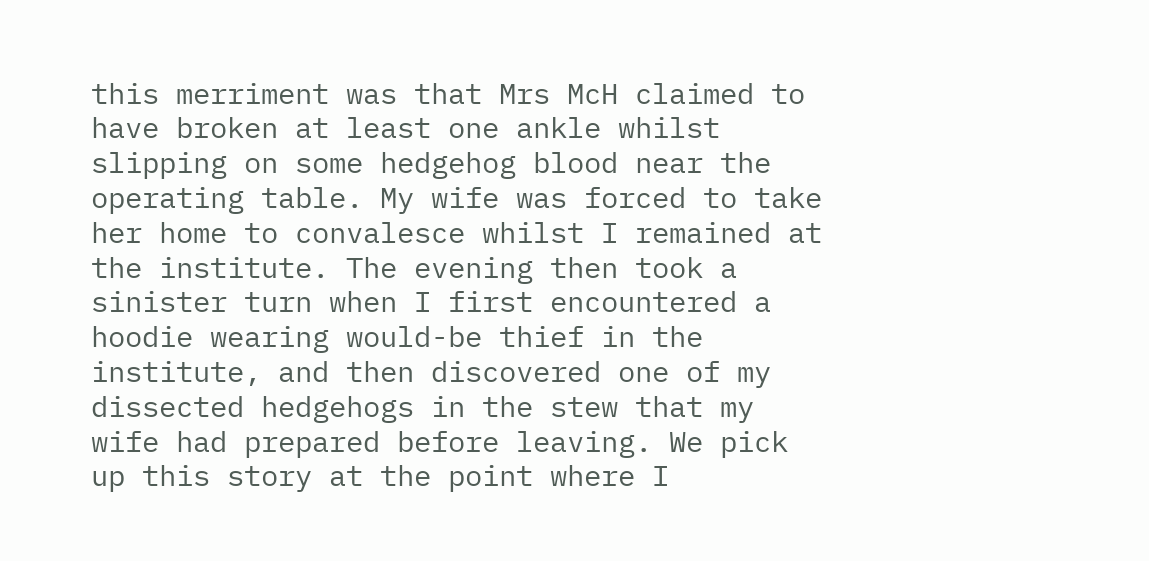this merriment was that Mrs McH claimed to have broken at least one ankle whilst slipping on some hedgehog blood near the operating table. My wife was forced to take her home to convalesce whilst I remained at the institute. The evening then took a sinister turn when I first encountered a hoodie wearing would-be thief in the institute, and then discovered one of my dissected hedgehogs in the stew that my wife had prepared before leaving. We pick up this story at the point where I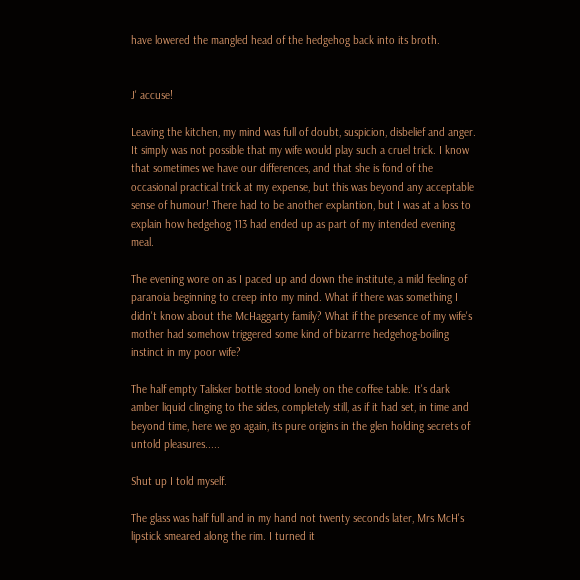have lowered the mangled head of the hedgehog back into its broth.


J' accuse!

Leaving the kitchen, my mind was full of doubt, suspicion, disbelief and anger. It simply was not possible that my wife would play such a cruel trick. I know that sometimes we have our differences, and that she is fond of the occasional practical trick at my expense, but this was beyond any acceptable sense of humour! There had to be another explantion, but I was at a loss to explain how hedgehog 113 had ended up as part of my intended evening meal.

The evening wore on as I paced up and down the institute, a mild feeling of paranoia beginning to creep into my mind. What if there was something I didn't know about the McHaggarty family? What if the presence of my wife's mother had somehow triggered some kind of bizarrre hedgehog-boiling instinct in my poor wife?

The half empty Talisker bottle stood lonely on the coffee table. It's dark amber liquid clinging to the sides, completely still, as if it had set, in time and beyond time, here we go again, its pure origins in the glen holding secrets of untold pleasures.....

Shut up I told myself.

The glass was half full and in my hand not twenty seconds later, Mrs McH's lipstick smeared along the rim. I turned it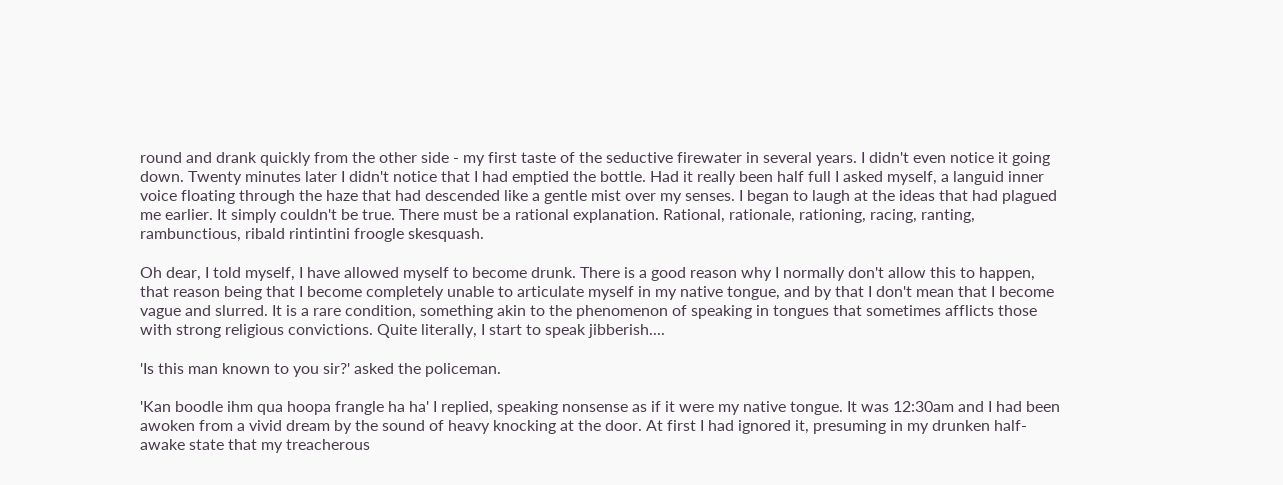round and drank quickly from the other side - my first taste of the seductive firewater in several years. I didn't even notice it going down. Twenty minutes later I didn't notice that I had emptied the bottle. Had it really been half full I asked myself, a languid inner voice floating through the haze that had descended like a gentle mist over my senses. I began to laugh at the ideas that had plagued me earlier. It simply couldn't be true. There must be a rational explanation. Rational, rationale, rationing, racing, ranting, rambunctious, ribald rintintini froogle skesquash.

Oh dear, I told myself, I have allowed myself to become drunk. There is a good reason why I normally don't allow this to happen, that reason being that I become completely unable to articulate myself in my native tongue, and by that I don't mean that I become vague and slurred. It is a rare condition, something akin to the phenomenon of speaking in tongues that sometimes afflicts those with strong religious convictions. Quite literally, I start to speak jibberish....

'Is this man known to you sir?' asked the policeman.

'Kan boodle ihm qua hoopa frangle ha ha' I replied, speaking nonsense as if it were my native tongue. It was 12:30am and I had been awoken from a vivid dream by the sound of heavy knocking at the door. At first I had ignored it, presuming in my drunken half-awake state that my treacherous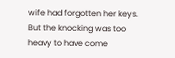wife had forgotten her keys. But the knocking was too heavy to have come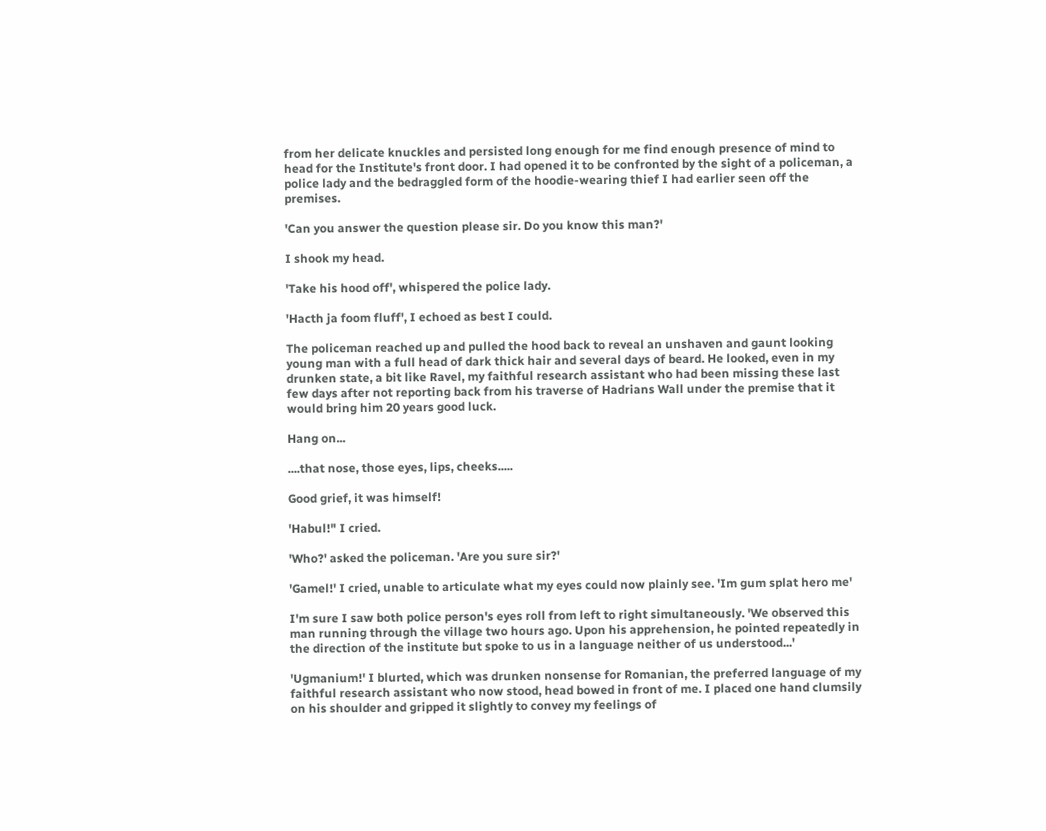from her delicate knuckles and persisted long enough for me find enough presence of mind to head for the Institute's front door. I had opened it to be confronted by the sight of a policeman, a police lady and the bedraggled form of the hoodie-wearing thief I had earlier seen off the premises.

'Can you answer the question please sir. Do you know this man?'

I shook my head.

'Take his hood off', whispered the police lady.

'Hacth ja foom fluff', I echoed as best I could.

The policeman reached up and pulled the hood back to reveal an unshaven and gaunt looking young man with a full head of dark thick hair and several days of beard. He looked, even in my drunken state, a bit like Ravel, my faithful research assistant who had been missing these last few days after not reporting back from his traverse of Hadrians Wall under the premise that it would bring him 20 years good luck.

Hang on...

....that nose, those eyes, lips, cheeks.....

Good grief, it was himself!

'Habul!" I cried.

'Who?' asked the policeman. 'Are you sure sir?'

'Gamel!' I cried, unable to articulate what my eyes could now plainly see. 'Im gum splat hero me'

I'm sure I saw both police person's eyes roll from left to right simultaneously. 'We observed this man running through the village two hours ago. Upon his apprehension, he pointed repeatedly in the direction of the institute but spoke to us in a language neither of us understood...'

'Ugmanium!' I blurted, which was drunken nonsense for Romanian, the preferred language of my faithful research assistant who now stood, head bowed in front of me. I placed one hand clumsily on his shoulder and gripped it slightly to convey my feelings of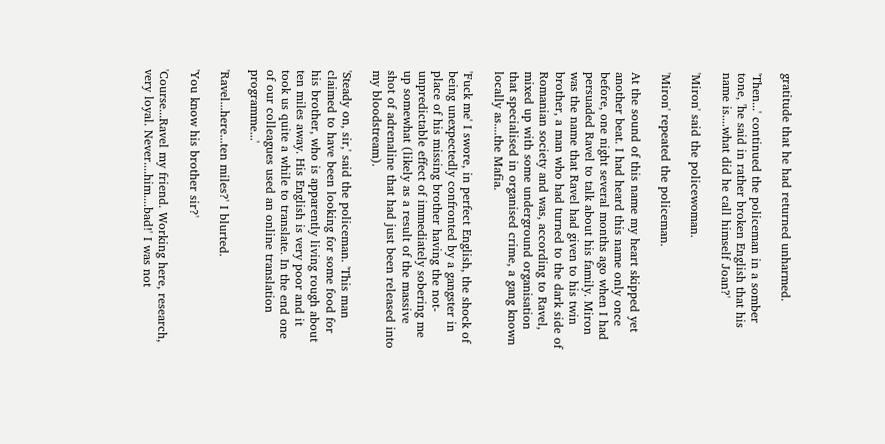gratitude that he had returned unharmed.

'Then...' continued the policeman in a somber tone, 'he said in rather broken English that his name is....what did he call himself Joan?'

'Miron' said the policewoman.

'Miron' repeated the policeman.

At the sound of this name my heart skipped yet another beat. I had heard this name only once before, one night several months ago when I had persuaded Ravel to talk about his family. Miron was the name that Ravel had given to his twin brother, a man who had turned to the dark side of Romanian society and was, according to Ravel, mixed up with some underground organisation that specialised in organised crime, a gang known locally as....the Mafia.

'Fuck me' I swore, in perfect English, the shock of being unexpectedly confronted by a gangster in place of his missing brother having the not-unpredictable effect of immediately sobering me up somewhat (likely as a result of the massive shot of adrenaline that had just been released into my bloodstream).

'Steady on, sir,' said the policeman. 'This man claimed to have been looking for some food for his brother, who is apparently living rough about ten miles away. His English is very poor and it took us quite a while to translate. In the end one of our colleagues used an online translation programme...'

'Ravel...here...ten miles?' I blurted.

'You know his brother sir?'

'Course...Ravel my friend. Working here, research, very loyal. Never....him....bad!' I was not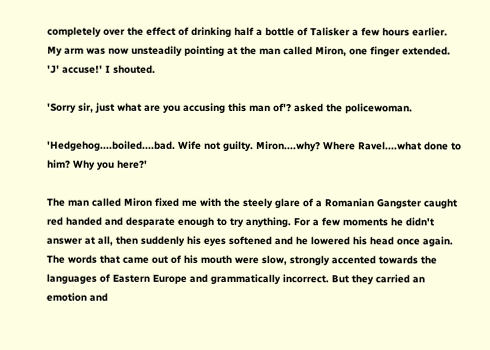completely over the effect of drinking half a bottle of Talisker a few hours earlier. My arm was now unsteadily pointing at the man called Miron, one finger extended. 'J' accuse!' I shouted.

'Sorry sir, just what are you accusing this man of'? asked the policewoman.

'Hedgehog....boiled....bad. Wife not guilty. Miron....why? Where Ravel....what done to him? Why you here?'

The man called Miron fixed me with the steely glare of a Romanian Gangster caught red handed and desparate enough to try anything. For a few moments he didn't answer at all, then suddenly his eyes softened and he lowered his head once again. The words that came out of his mouth were slow, strongly accented towards the languages of Eastern Europe and grammatically incorrect. But they carried an emotion and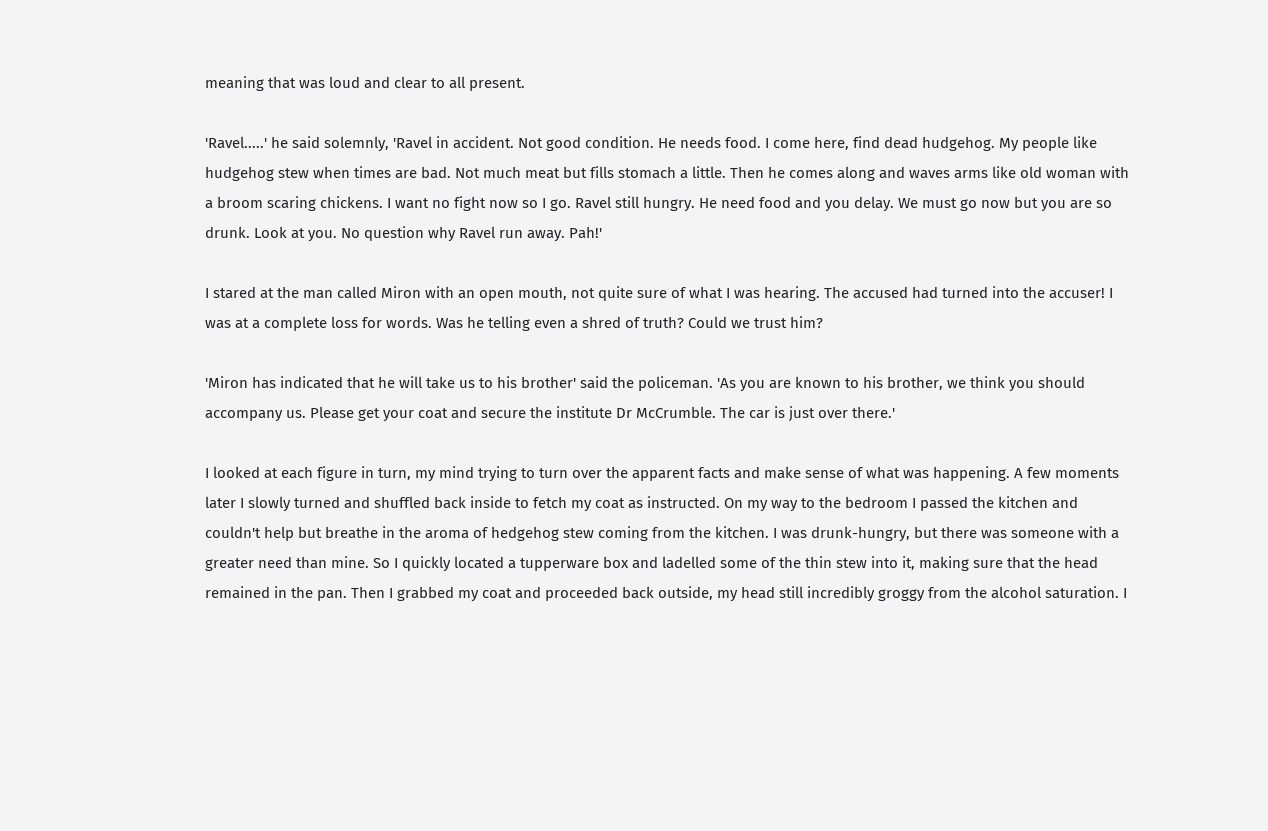meaning that was loud and clear to all present.

'Ravel.....' he said solemnly, 'Ravel in accident. Not good condition. He needs food. I come here, find dead hudgehog. My people like hudgehog stew when times are bad. Not much meat but fills stomach a little. Then he comes along and waves arms like old woman with a broom scaring chickens. I want no fight now so I go. Ravel still hungry. He need food and you delay. We must go now but you are so drunk. Look at you. No question why Ravel run away. Pah!'

I stared at the man called Miron with an open mouth, not quite sure of what I was hearing. The accused had turned into the accuser! I was at a complete loss for words. Was he telling even a shred of truth? Could we trust him?

'Miron has indicated that he will take us to his brother' said the policeman. 'As you are known to his brother, we think you should accompany us. Please get your coat and secure the institute Dr McCrumble. The car is just over there.'

I looked at each figure in turn, my mind trying to turn over the apparent facts and make sense of what was happening. A few moments later I slowly turned and shuffled back inside to fetch my coat as instructed. On my way to the bedroom I passed the kitchen and couldn't help but breathe in the aroma of hedgehog stew coming from the kitchen. I was drunk-hungry, but there was someone with a greater need than mine. So I quickly located a tupperware box and ladelled some of the thin stew into it, making sure that the head remained in the pan. Then I grabbed my coat and proceeded back outside, my head still incredibly groggy from the alcohol saturation. I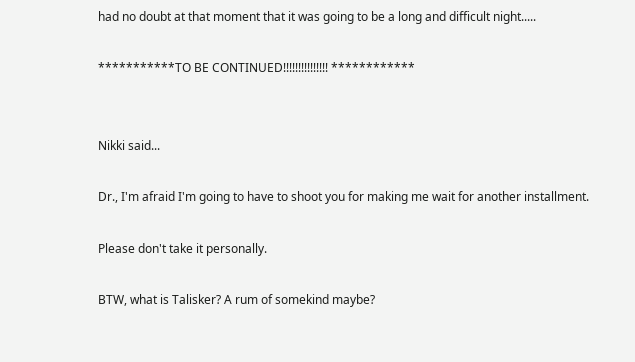had no doubt at that moment that it was going to be a long and difficult night.....

***********TO BE CONTINUED!!!!!!!!!!!!!!! ************


Nikki said...

Dr., I'm afraid I'm going to have to shoot you for making me wait for another installment.

Please don't take it personally.

BTW, what is Talisker? A rum of somekind maybe?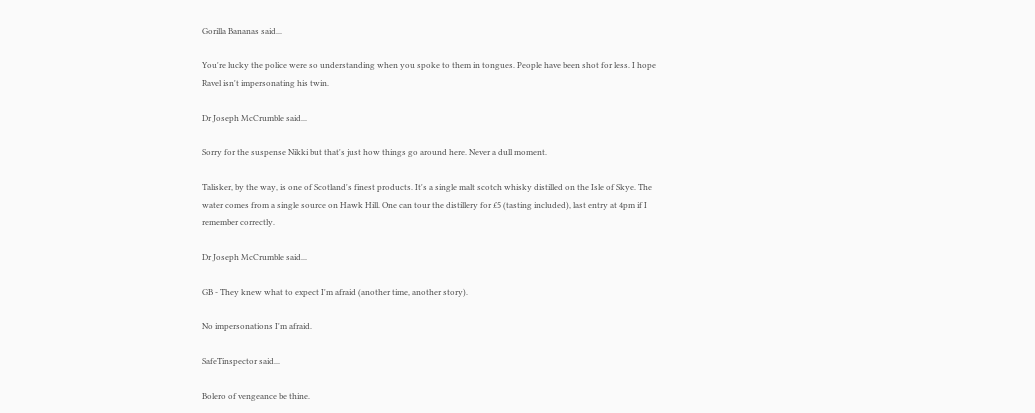Gorilla Bananas said...

You're lucky the police were so understanding when you spoke to them in tongues. People have been shot for less. I hope Ravel isn't impersonating his twin.

Dr Joseph McCrumble said...

Sorry for the suspense Nikki but that's just how things go around here. Never a dull moment.

Talisker, by the way, is one of Scotland's finest products. It's a single malt scotch whisky distilled on the Isle of Skye. The water comes from a single source on Hawk Hill. One can tour the distillery for £5 (tasting included), last entry at 4pm if I remember correctly.

Dr Joseph McCrumble said...

GB - They knew what to expect I'm afraid (another time, another story).

No impersonations I'm afraid.

SafeTinspector said...

Bolero of vengeance be thine.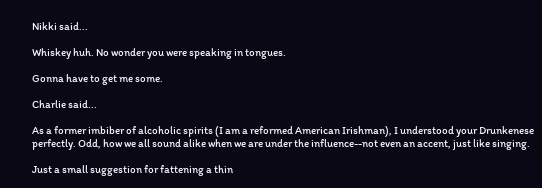Nikki said...

Whiskey huh. No wonder you were speaking in tongues.

Gonna have to get me some.

Charlie said...

As a former imbiber of alcoholic spirits (I am a reformed American Irishman), I understood your Drunkenese perfectly. Odd, how we all sound alike when we are under the influence--not even an accent, just like singing.

Just a small suggestion for fattening a thin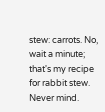stew: carrots. No, wait a minute; that's my recipe for rabbit stew. Never mind.